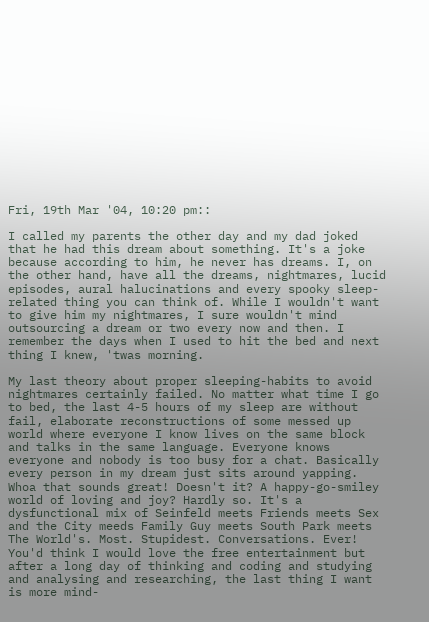Fri, 19th Mar '04, 10:20 pm::

I called my parents the other day and my dad joked that he had this dream about something. It's a joke because according to him, he never has dreams. I, on the other hand, have all the dreams, nightmares, lucid episodes, aural halucinations and every spooky sleep-related thing you can think of. While I wouldn't want to give him my nightmares, I sure wouldn't mind outsourcing a dream or two every now and then. I remember the days when I used to hit the bed and next thing I knew, 'twas morning.

My last theory about proper sleeping-habits to avoid nightmares certainly failed. No matter what time I go to bed, the last 4-5 hours of my sleep are without fail, elaborate reconstructions of some messed up world where everyone I know lives on the same block and talks in the same language. Everyone knows everyone and nobody is too busy for a chat. Basically every person in my dream just sits around yapping. Whoa that sounds great! Doesn't it? A happy-go-smiley world of loving and joy? Hardly so. It's a dysfunctional mix of Seinfeld meets Friends meets Sex and the City meeds Family Guy meets South Park meets The World's. Most. Stupidest. Conversations. Ever! You'd think I would love the free entertainment but after a long day of thinking and coding and studying and analysing and researching, the last thing I want is more mind-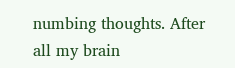numbing thoughts. After all my brain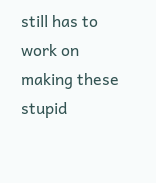still has to work on making these stupid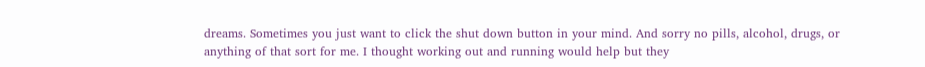dreams. Sometimes you just want to click the shut down button in your mind. And sorry no pills, alcohol, drugs, or anything of that sort for me. I thought working out and running would help but they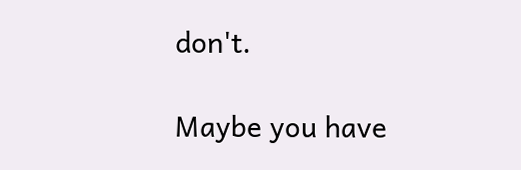don't.

Maybe you have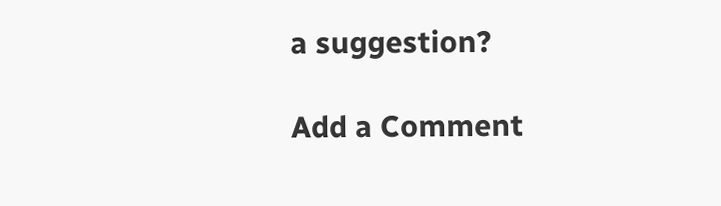a suggestion?

Add a Comment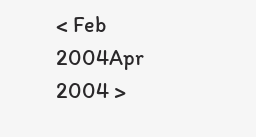< Feb 2004Apr 2004 >